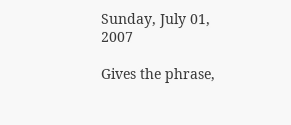Sunday, July 01, 2007

Gives the phrase,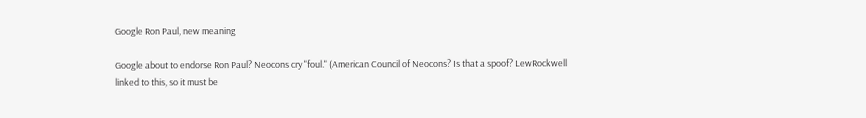Google Ron Paul, new meaning

Google about to endorse Ron Paul? Neocons cry "foul." (American Council of Neocons? Is that a spoof? LewRockwell linked to this, so it must be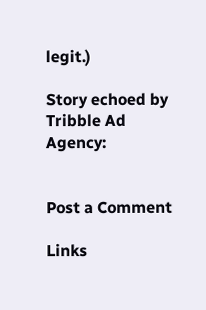legit.)

Story echoed by Tribble Ad Agency:


Post a Comment

Links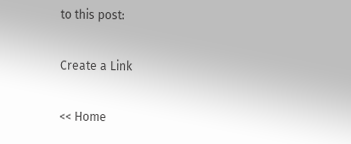to this post:

Create a Link

<< Home